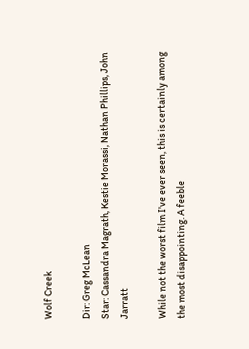Wolf Creek

Dir: Greg McLean
Star: Cassandra Magrath, Kestie Morassi, Nathan Phillips, John Jarratt

While not the worst film I've ever seen, this is certainly among the most disappointing. A feeble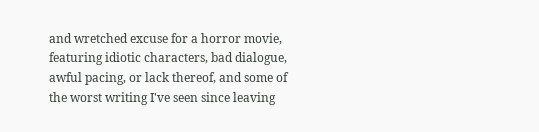and wretched excuse for a horror movie, featuring idiotic characters, bad dialogue, awful pacing, or lack thereof, and some of the worst writing I've seen since leaving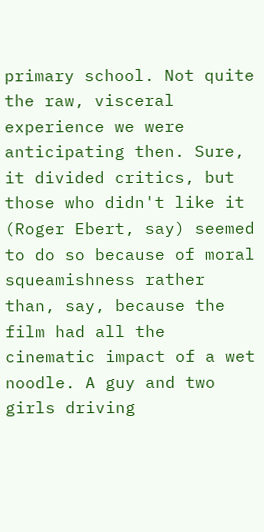primary school. Not quite the raw, visceral experience we were anticipating then. Sure, it divided critics, but those who didn't like it (Roger Ebert, say) seemed to do so because of moral squeamishness rather than, say, because the film had all the cinematic impact of a wet noodle. A guy and two girls driving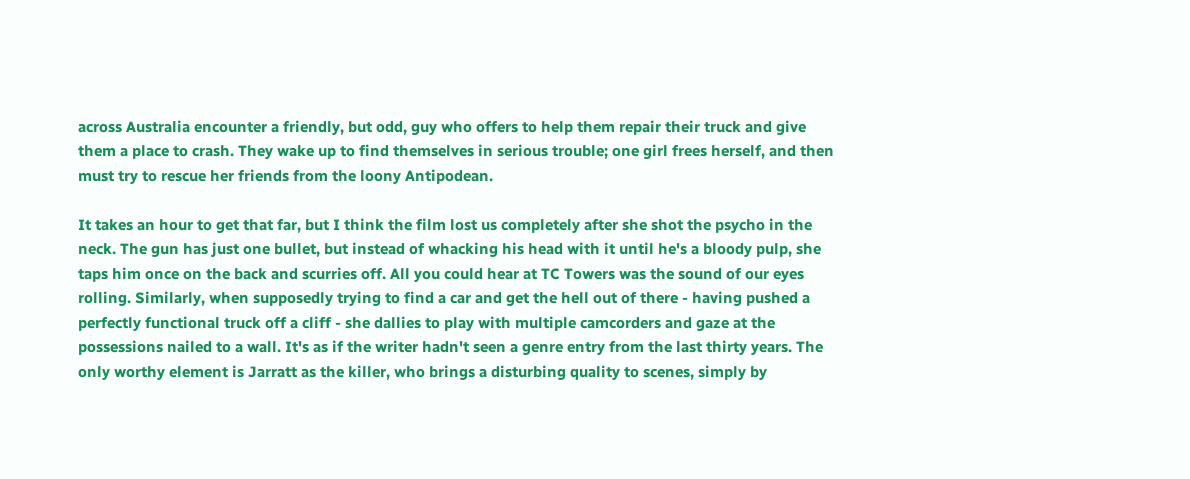across Australia encounter a friendly, but odd, guy who offers to help them repair their truck and give them a place to crash. They wake up to find themselves in serious trouble; one girl frees herself, and then must try to rescue her friends from the loony Antipodean.

It takes an hour to get that far, but I think the film lost us completely after she shot the psycho in the neck. The gun has just one bullet, but instead of whacking his head with it until he's a bloody pulp, she taps him once on the back and scurries off. All you could hear at TC Towers was the sound of our eyes rolling. Similarly, when supposedly trying to find a car and get the hell out of there - having pushed a perfectly functional truck off a cliff - she dallies to play with multiple camcorders and gaze at the possessions nailed to a wall. It's as if the writer hadn't seen a genre entry from the last thirty years. The only worthy element is Jarratt as the killer, who brings a disturbing quality to scenes, simply by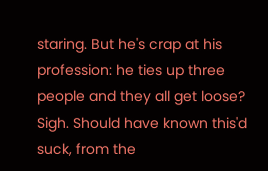staring. But he's crap at his profession: he ties up three people and they all get loose? Sigh. Should have known this'd suck, from the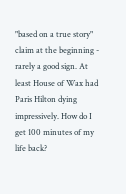"based on a true story" claim at the beginning - rarely a good sign. At least House of Wax had Paris Hilton dying impressively. How do I get 100 minutes of my life back?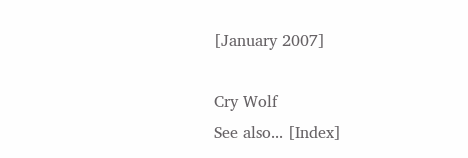[January 2007]

Cry Wolf
See also... [Index]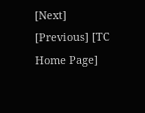[Next] [Previous] [TC Home Page]